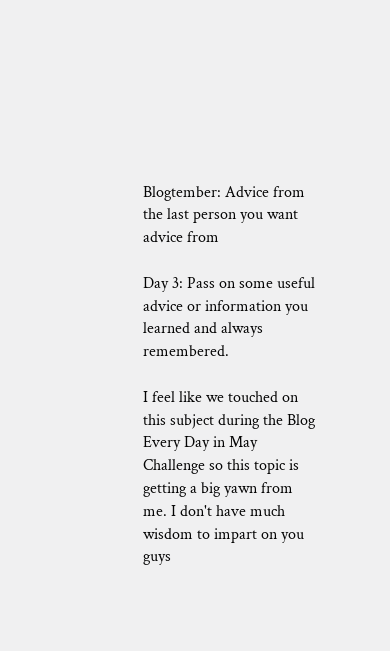Blogtember: Advice from the last person you want advice from

Day 3: Pass on some useful advice or information you learned and always remembered.

I feel like we touched on this subject during the Blog Every Day in May Challenge so this topic is getting a big yawn from me. I don't have much wisdom to impart on you guys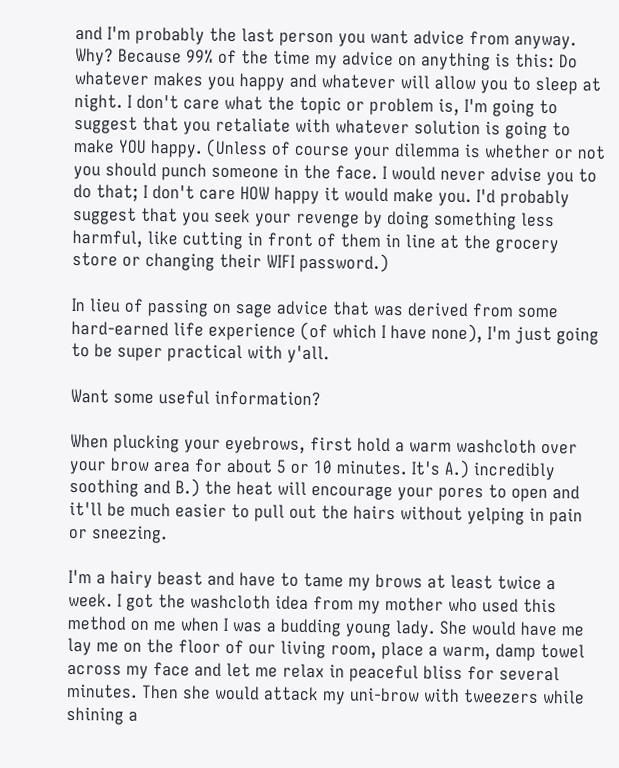and I'm probably the last person you want advice from anyway. Why? Because 99% of the time my advice on anything is this: Do whatever makes you happy and whatever will allow you to sleep at night. I don't care what the topic or problem is, I'm going to suggest that you retaliate with whatever solution is going to make YOU happy. (Unless of course your dilemma is whether or not you should punch someone in the face. I would never advise you to do that; I don't care HOW happy it would make you. I'd probably suggest that you seek your revenge by doing something less harmful, like cutting in front of them in line at the grocery store or changing their WIFI password.)

In lieu of passing on sage advice that was derived from some hard-earned life experience (of which I have none), I'm just going to be super practical with y'all.

Want some useful information?

When plucking your eyebrows, first hold a warm washcloth over your brow area for about 5 or 10 minutes. It's A.) incredibly soothing and B.) the heat will encourage your pores to open and it'll be much easier to pull out the hairs without yelping in pain or sneezing.

I'm a hairy beast and have to tame my brows at least twice a week. I got the washcloth idea from my mother who used this method on me when I was a budding young lady. She would have me lay me on the floor of our living room, place a warm, damp towel across my face and let me relax in peaceful bliss for several minutes. Then she would attack my uni-brow with tweezers while shining a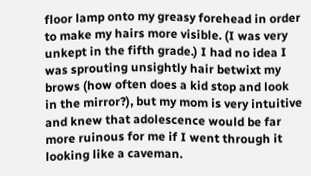floor lamp onto my greasy forehead in order to make my hairs more visible. (I was very unkept in the fifth grade.) I had no idea I was sprouting unsightly hair betwixt my brows (how often does a kid stop and look in the mirror?), but my mom is very intuitive and knew that adolescence would be far more ruinous for me if I went through it looking like a caveman.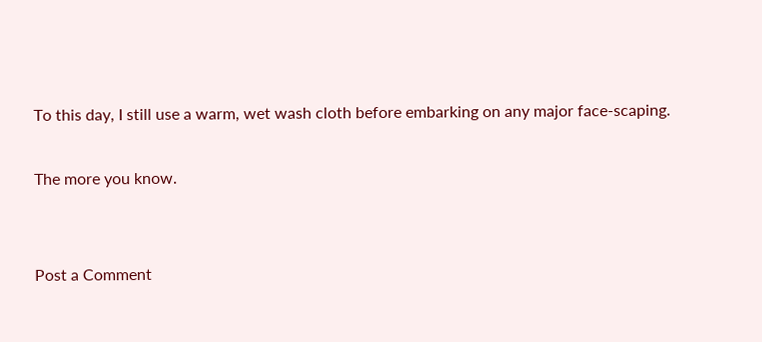To this day, I still use a warm, wet wash cloth before embarking on any major face-scaping.

The more you know.


Post a Comment